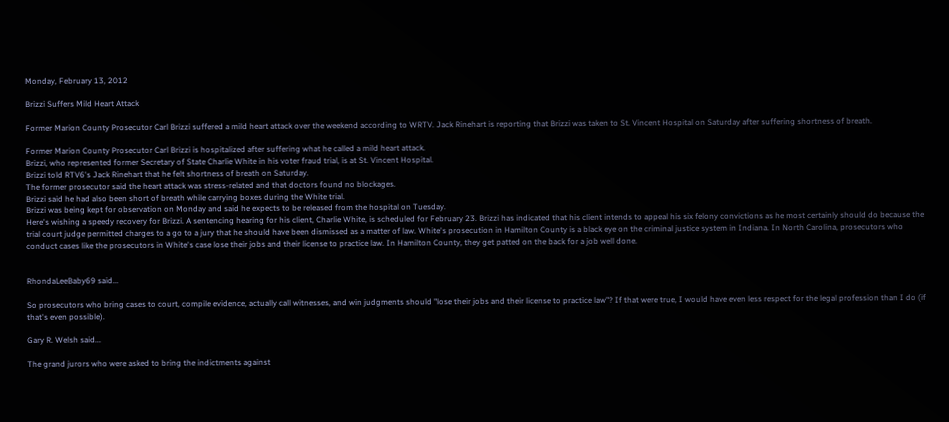Monday, February 13, 2012

Brizzi Suffers Mild Heart Attack

Former Marion County Prosecutor Carl Brizzi suffered a mild heart attack over the weekend according to WRTV. Jack Rinehart is reporting that Brizzi was taken to St. Vincent Hospital on Saturday after suffering shortness of breath.

Former Marion County Prosecutor Carl Brizzi is hospitalized after suffering what he called a mild heart attack.
Brizzi, who represented former Secretary of State Charlie White in his voter fraud trial, is at St. Vincent Hospital.
Brizzi told RTV6's Jack Rinehart that he felt shortness of breath on Saturday.
The former prosecutor said the heart attack was stress-related and that doctors found no blockages.
Brizzi said he had also been short of breath while carrying boxes during the White trial.
Brizzi was being kept for observation on Monday and said he expects to be released from the hospital on Tuesday.
Here's wishing a speedy recovery for Brizzi. A sentencing hearing for his client, Charlie White, is scheduled for February 23. Brizzi has indicated that his client intends to appeal his six felony convictions as he most certainly should do because the trial court judge permitted charges to a go to a jury that he should have been dismissed as a matter of law. White's prosecution in Hamilton County is a black eye on the criminal justice system in Indiana. In North Carolina, prosecutors who conduct cases like the prosecutors in White's case lose their jobs and their license to practice law. In Hamilton County, they get patted on the back for a job well done.


RhondaLeeBaby69 said...

So prosecutors who bring cases to court, compile evidence, actually call witnesses, and win judgments should "lose their jobs and their license to practice law"? If that were true, I would have even less respect for the legal profession than I do (if that's even possible).

Gary R. Welsh said...

The grand jurors who were asked to bring the indictments against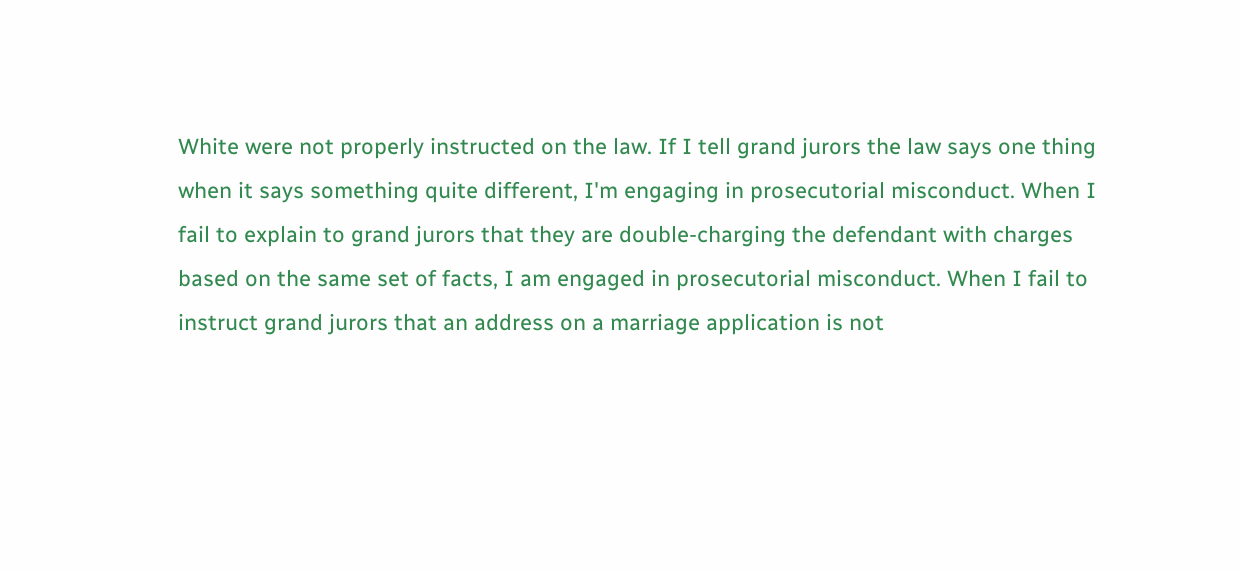White were not properly instructed on the law. If I tell grand jurors the law says one thing when it says something quite different, I'm engaging in prosecutorial misconduct. When I fail to explain to grand jurors that they are double-charging the defendant with charges based on the same set of facts, I am engaged in prosecutorial misconduct. When I fail to instruct grand jurors that an address on a marriage application is not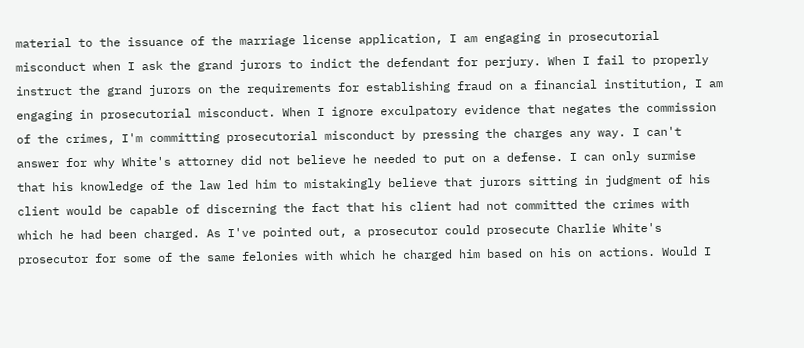material to the issuance of the marriage license application, I am engaging in prosecutorial misconduct when I ask the grand jurors to indict the defendant for perjury. When I fail to properly instruct the grand jurors on the requirements for establishing fraud on a financial institution, I am engaging in prosecutorial misconduct. When I ignore exculpatory evidence that negates the commission of the crimes, I'm committing prosecutorial misconduct by pressing the charges any way. I can't answer for why White's attorney did not believe he needed to put on a defense. I can only surmise that his knowledge of the law led him to mistakingly believe that jurors sitting in judgment of his client would be capable of discerning the fact that his client had not committed the crimes with which he had been charged. As I've pointed out, a prosecutor could prosecute Charlie White's prosecutor for some of the same felonies with which he charged him based on his on actions. Would I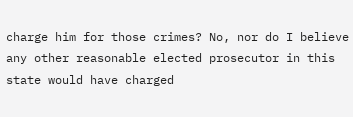charge him for those crimes? No, nor do I believe any other reasonable elected prosecutor in this state would have charged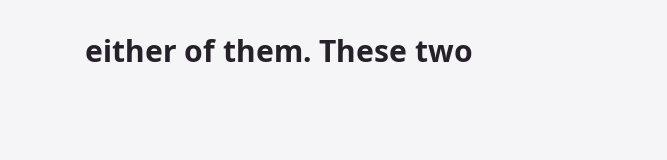either of them. These two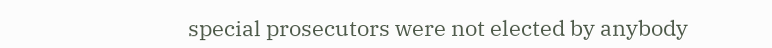special prosecutors were not elected by anybody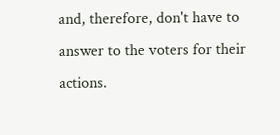and, therefore, don't have to answer to the voters for their actions.